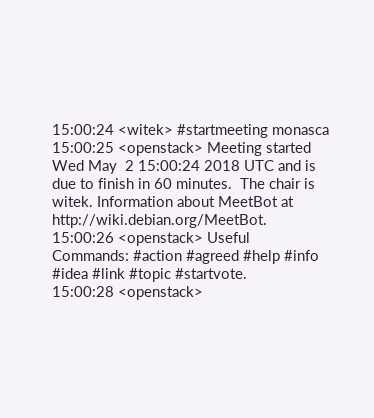15:00:24 <witek> #startmeeting monasca
15:00:25 <openstack> Meeting started Wed May  2 15:00:24 2018 UTC and is due to finish in 60 minutes.  The chair is witek. Information about MeetBot at http://wiki.debian.org/MeetBot.
15:00:26 <openstack> Useful Commands: #action #agreed #help #info #idea #link #topic #startvote.
15:00:28 <openstack>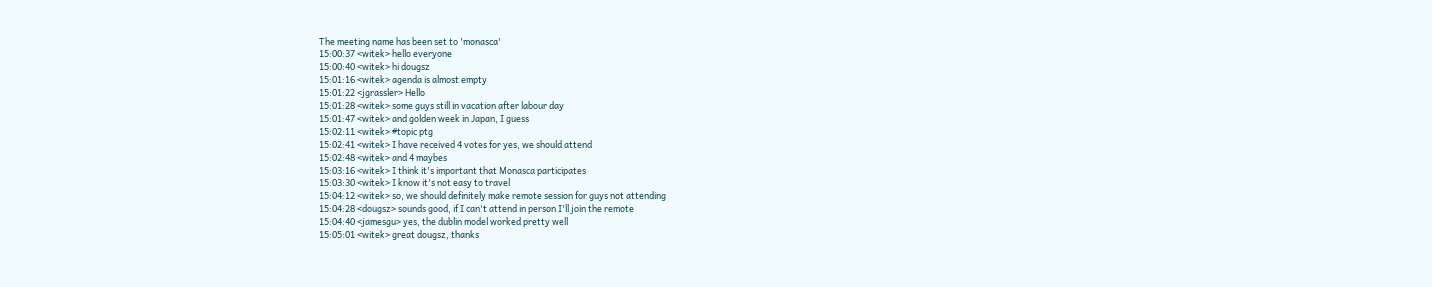The meeting name has been set to 'monasca'
15:00:37 <witek> hello everyone
15:00:40 <witek> hi dougsz
15:01:16 <witek> agenda is almost empty
15:01:22 <jgrassler> Hello
15:01:28 <witek> some guys still in vacation after labour day
15:01:47 <witek> and golden week in Japan, I guess
15:02:11 <witek> #topic ptg
15:02:41 <witek> I have received 4 votes for yes, we should attend
15:02:48 <witek> and 4 maybes
15:03:16 <witek> I think it's important that Monasca participates
15:03:30 <witek> I know it's not easy to travel
15:04:12 <witek> so, we should definitely make remote session for guys not attending
15:04:28 <dougsz> sounds good, if I can't attend in person I'll join the remote
15:04:40 <jamesgu> yes, the dublin model worked pretty well
15:05:01 <witek> great dougsz, thanks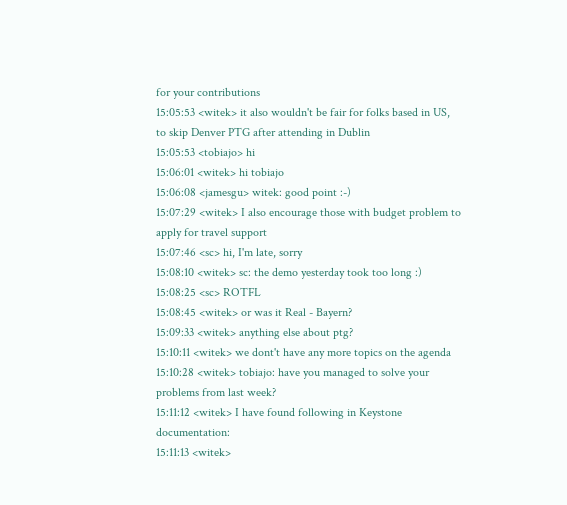for your contributions
15:05:53 <witek> it also wouldn't be fair for folks based in US, to skip Denver PTG after attending in Dublin
15:05:53 <tobiajo> hi
15:06:01 <witek> hi tobiajo
15:06:08 <jamesgu> witek: good point :-)
15:07:29 <witek> I also encourage those with budget problem to apply for travel support
15:07:46 <sc> hi, I'm late, sorry
15:08:10 <witek> sc: the demo yesterday took too long :)
15:08:25 <sc> ROTFL
15:08:45 <witek> or was it Real - Bayern?
15:09:33 <witek> anything else about ptg?
15:10:11 <witek> we dont't have any more topics on the agenda
15:10:28 <witek> tobiajo: have you managed to solve your problems from last week?
15:11:12 <witek> I have found following in Keystone documentation:
15:11:13 <witek>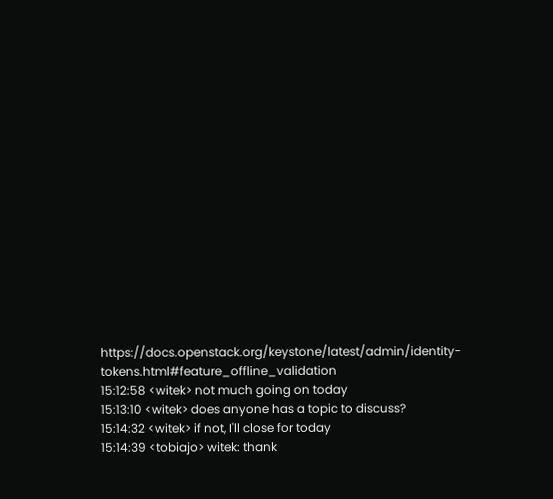https://docs.openstack.org/keystone/latest/admin/identity-tokens.html#feature_offline_validation
15:12:58 <witek> not much going on today
15:13:10 <witek> does anyone has a topic to discuss?
15:14:32 <witek> if not, I'll close for today
15:14:39 <tobiajo> witek: thank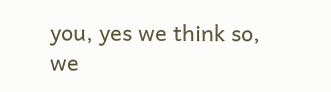you, yes we think so, we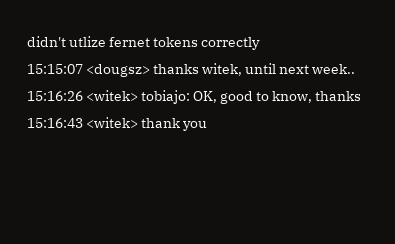didn't utlize fernet tokens correctly
15:15:07 <dougsz> thanks witek, until next week..
15:16:26 <witek> tobiajo: OK, good to know, thanks
15:16:43 <witek> thank you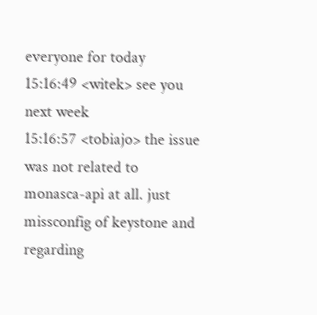everyone for today
15:16:49 <witek> see you next week
15:16:57 <tobiajo> the issue was not related to monasca-api at all. just missconfig of keystone and regarding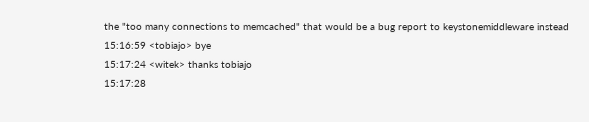the "too many connections to memcached" that would be a bug report to keystonemiddleware instead
15:16:59 <tobiajo> bye
15:17:24 <witek> thanks tobiajo
15:17:28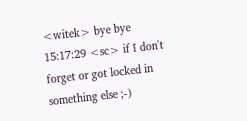<witek> bye bye
15:17:29 <sc> if I don't forget or got locked in something else ;-)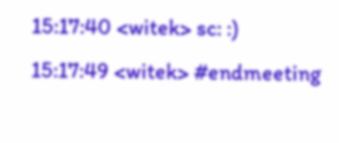15:17:40 <witek> sc: :)
15:17:49 <witek> #endmeeting